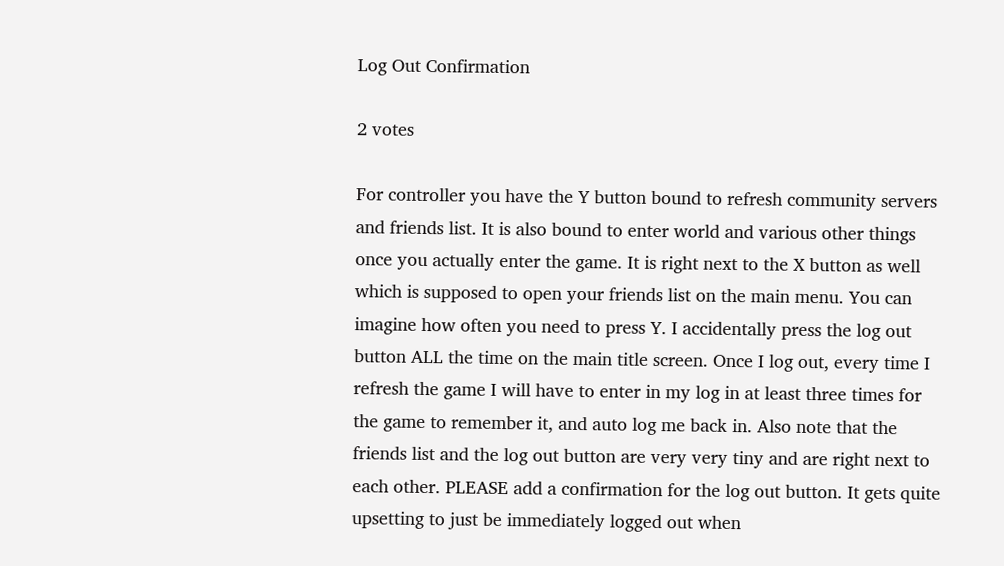Log Out Confirmation

2 votes

For controller you have the Y button bound to refresh community servers and friends list. It is also bound to enter world and various other things once you actually enter the game. It is right next to the X button as well which is supposed to open your friends list on the main menu. You can imagine how often you need to press Y. I accidentally press the log out button ALL the time on the main title screen. Once I log out, every time I refresh the game I will have to enter in my log in at least three times for the game to remember it, and auto log me back in. Also note that the friends list and the log out button are very very tiny and are right next to each other. PLEASE add a confirmation for the log out button. It gets quite upsetting to just be immediately logged out when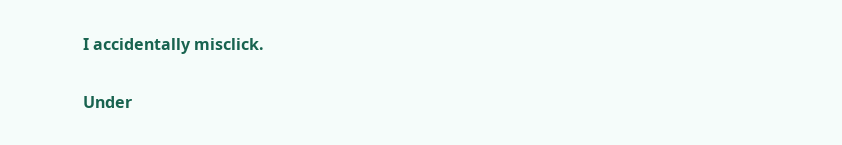I accidentally misclick.

Under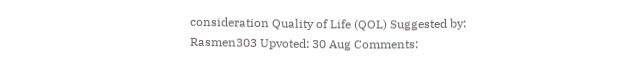consideration Quality of Life (QOL) Suggested by: Rasmen303 Upvoted: 30 Aug Comments: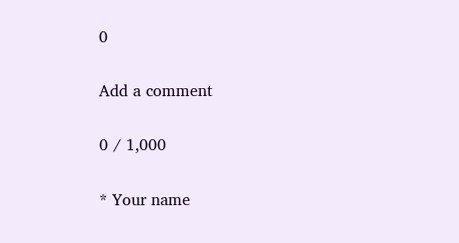0

Add a comment

0 / 1,000

* Your name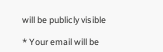will be publicly visible

* Your email will be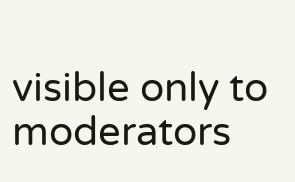visible only to moderators